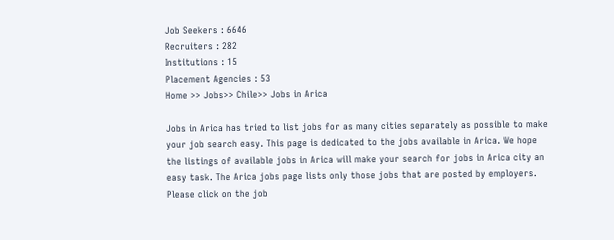Job Seekers : 6646
Recruiters : 282
Institutions : 15
Placement Agencies : 53
Home >> Jobs>> Chile>> Jobs in Arica

Jobs in Arica has tried to list jobs for as many cities separately as possible to make your job search easy. This page is dedicated to the jobs available in Arica. We hope the listings of available jobs in Arica will make your search for jobs in Arica city an easy task. The Arica jobs page lists only those jobs that are posted by employers. Please click on the job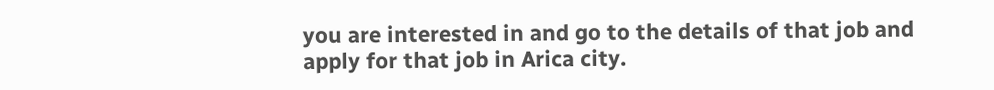you are interested in and go to the details of that job and apply for that job in Arica city.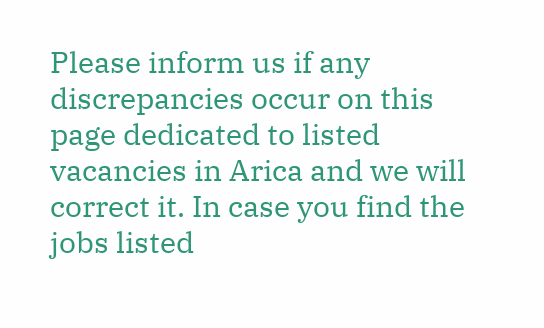Please inform us if any discrepancies occur on this page dedicated to listed vacancies in Arica and we will correct it. In case you find the jobs listed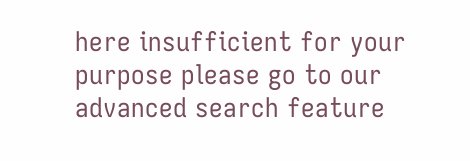here insufficient for your purpose please go to our advanced search feature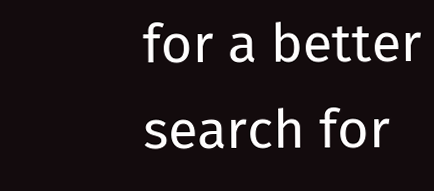for a better search for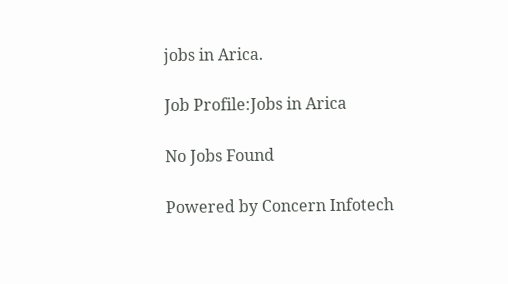jobs in Arica.

Job Profile:Jobs in Arica

No Jobs Found

Powered by Concern Infotech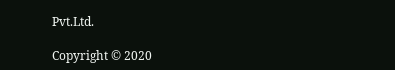Pvt.Ltd.

Copyright © 2020